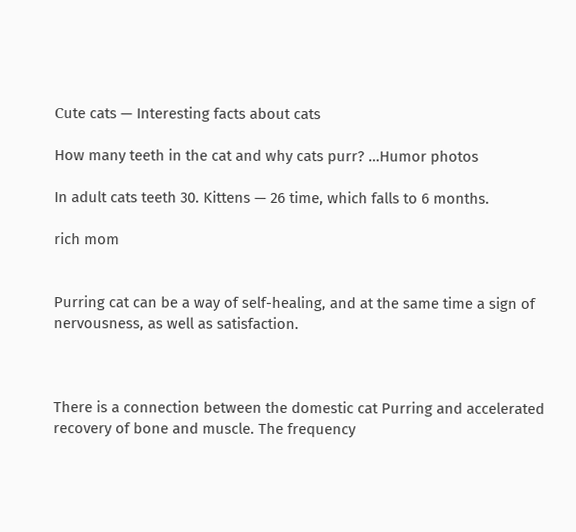Сute cats — Interesting facts about cats

How many teeth in the cat and why cats purr? …Humor photos

In adult cats teeth 30. Kittens — 26 time, which falls to 6 months.

rich mom


Purring cat can be a way of self-healing, and at the same time a sign of nervousness, as well as satisfaction.



There is a connection between the domestic cat Purring and accelerated recovery of bone and muscle. The frequency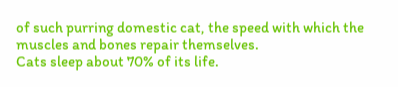of such purring domestic cat, the speed with which the muscles and bones repair themselves.
Cats sleep about 70% of its life.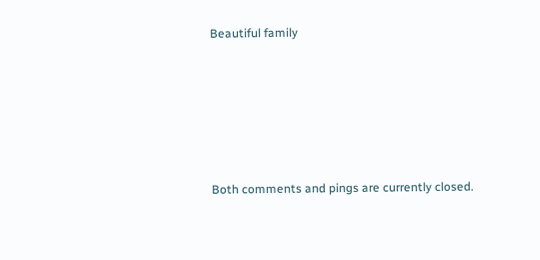Beautiful family






Both comments and pings are currently closed.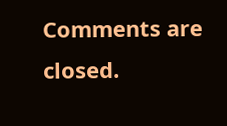Comments are closed.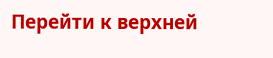Перейти к верхней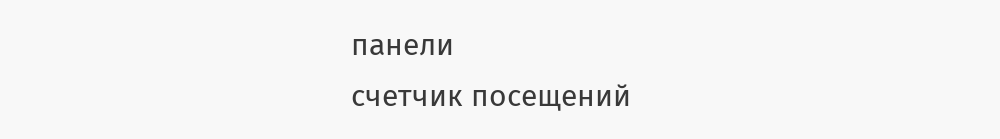панели
счетчик посещений